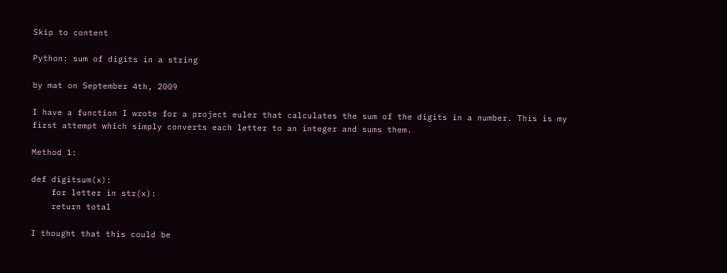Skip to content

Python: sum of digits in a string

by mat on September 4th, 2009

I have a function I wrote for a project euler that calculates the sum of the digits in a number. This is my first attempt which simply converts each letter to an integer and sums them.

Method 1:

def digitsum(x):
    for letter in str(x):
    return total

I thought that this could be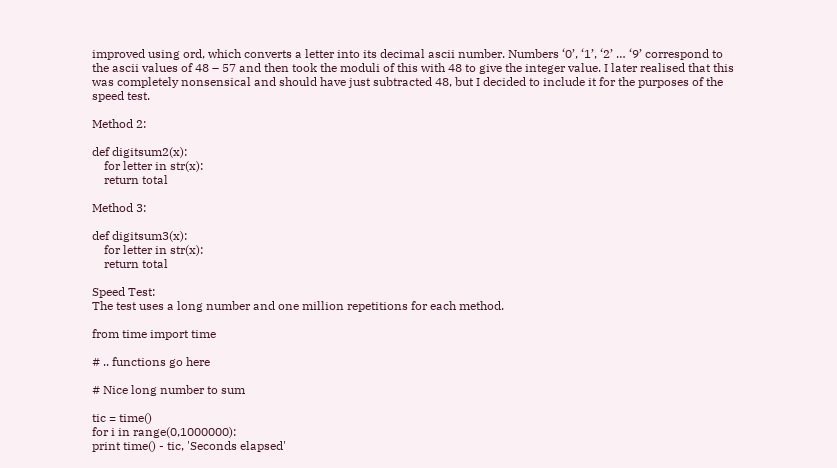improved using ord, which converts a letter into its decimal ascii number. Numbers ‘0’, ‘1’, ‘2’ … ‘9’ correspond to the ascii values of 48 – 57 and then took the moduli of this with 48 to give the integer value. I later realised that this was completely nonsensical and should have just subtracted 48, but I decided to include it for the purposes of the speed test.

Method 2:

def digitsum2(x):
    for letter in str(x):
    return total

Method 3:

def digitsum3(x):
    for letter in str(x):
    return total

Speed Test:
The test uses a long number and one million repetitions for each method.

from time import time

# .. functions go here

# Nice long number to sum

tic = time()
for i in range(0,1000000):
print time() - tic, 'Seconds elapsed'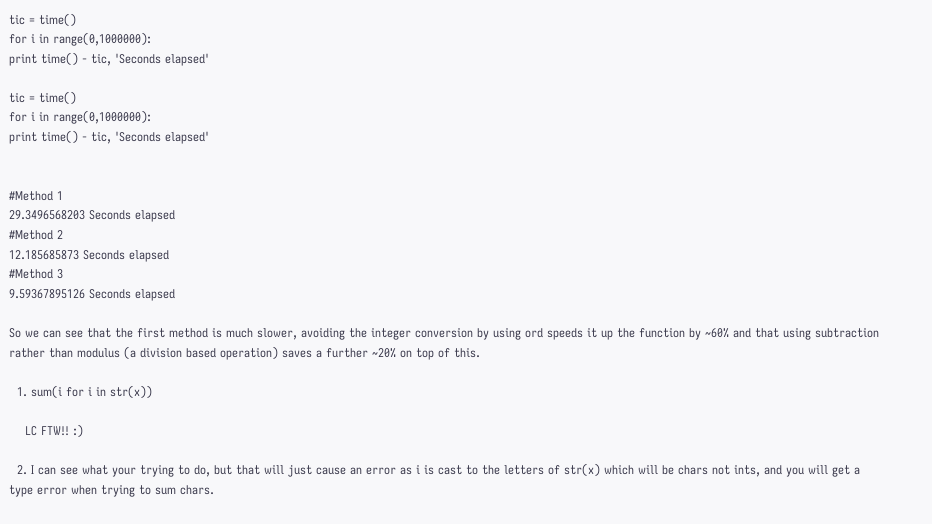tic = time()
for i in range(0,1000000):
print time() - tic, 'Seconds elapsed'

tic = time()
for i in range(0,1000000):
print time() - tic, 'Seconds elapsed'


#Method 1
29.3496568203 Seconds elapsed
#Method 2
12.185685873 Seconds elapsed
#Method 3
9.59367895126 Seconds elapsed

So we can see that the first method is much slower, avoiding the integer conversion by using ord speeds it up the function by ~60% and that using subtraction rather than modulus (a division based operation) saves a further ~20% on top of this.

  1. sum(i for i in str(x))

    LC FTW!! :)

  2. I can see what your trying to do, but that will just cause an error as i is cast to the letters of str(x) which will be chars not ints, and you will get a type error when trying to sum chars.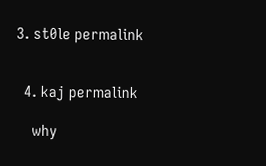3. st0le permalink


  4. kaj permalink

    why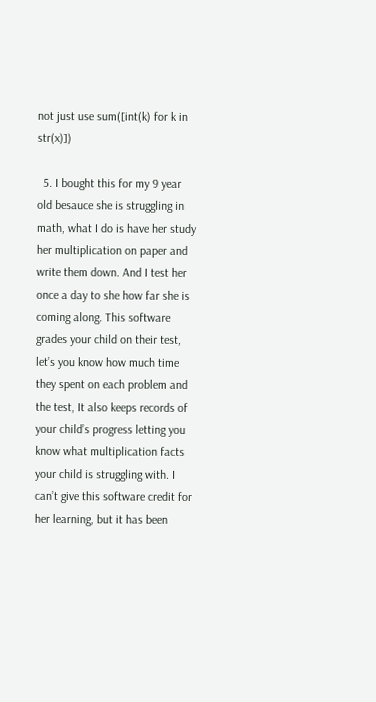not just use sum([int(k) for k in str(x)])

  5. I bought this for my 9 year old besauce she is struggling in math, what I do is have her study her multiplication on paper and write them down. And I test her once a day to she how far she is coming along. This software grades your child on their test, let’s you know how much time they spent on each problem and the test, It also keeps records of your child’s progress letting you know what multiplication facts your child is struggling with. I can’t give this software credit for her learning, but it has been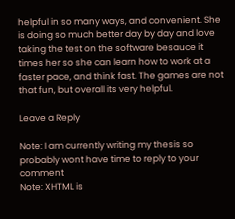helpful in so many ways, and convenient. She is doing so much better day by day and love taking the test on the software besauce it times her so she can learn how to work at a faster pace, and think fast. The games are not that fun, but overall its very helpful.

Leave a Reply

Note: I am currently writing my thesis so probably wont have time to reply to your comment
Note: XHTML is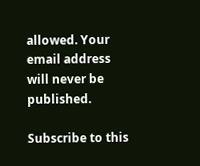allowed. Your email address will never be published.

Subscribe to this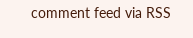comment feed via RSS